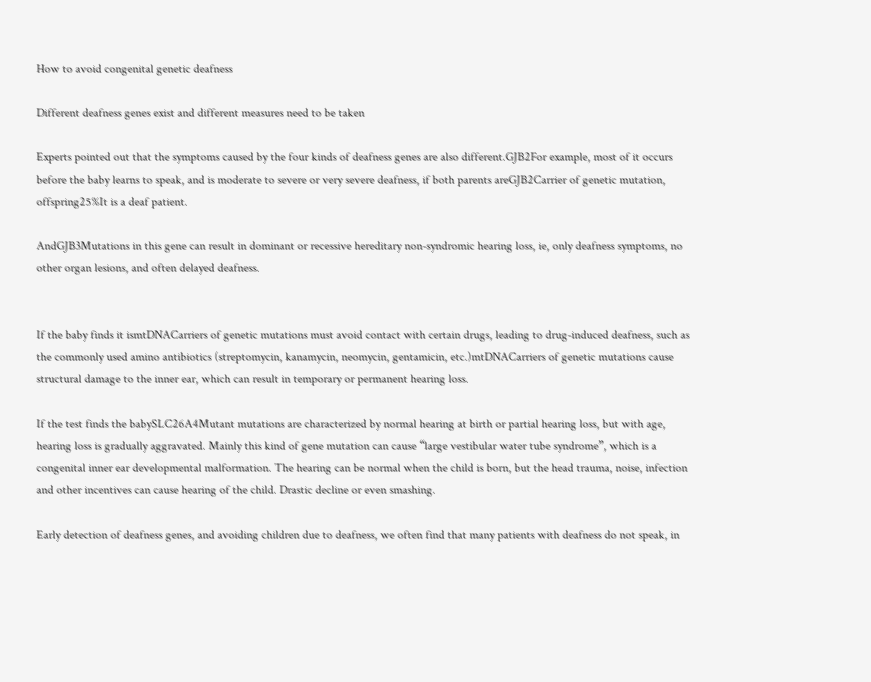How to avoid congenital genetic deafness

Different deafness genes exist and different measures need to be taken

Experts pointed out that the symptoms caused by the four kinds of deafness genes are also different.GJB2For example, most of it occurs before the baby learns to speak, and is moderate to severe or very severe deafness, if both parents areGJB2Carrier of genetic mutation, offspring25%It is a deaf patient.

AndGJB3Mutations in this gene can result in dominant or recessive hereditary non-syndromic hearing loss, ie, only deafness symptoms, no other organ lesions, and often delayed deafness.


If the baby finds it ismtDNACarriers of genetic mutations must avoid contact with certain drugs, leading to drug-induced deafness, such as the commonly used amino antibiotics (streptomycin, kanamycin, neomycin, gentamicin, etc.)mtDNACarriers of genetic mutations cause structural damage to the inner ear, which can result in temporary or permanent hearing loss.

If the test finds the babySLC26A4Mutant mutations are characterized by normal hearing at birth or partial hearing loss, but with age, hearing loss is gradually aggravated. Mainly this kind of gene mutation can cause “large vestibular water tube syndrome”, which is a congenital inner ear developmental malformation. The hearing can be normal when the child is born, but the head trauma, noise, infection and other incentives can cause hearing of the child. Drastic decline or even smashing.

Early detection of deafness genes, and avoiding children due to deafness, we often find that many patients with deafness do not speak, in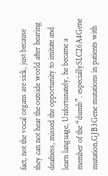fact, not the vocal organs are sick, just because they can not hear the outside world after hearing deafness, missed the opportunity to imitate and learn language, Unfortunately, he became a member of the “dumb”. especiallySLC26A4Gene mutation,GJB3Gene mutations in patients with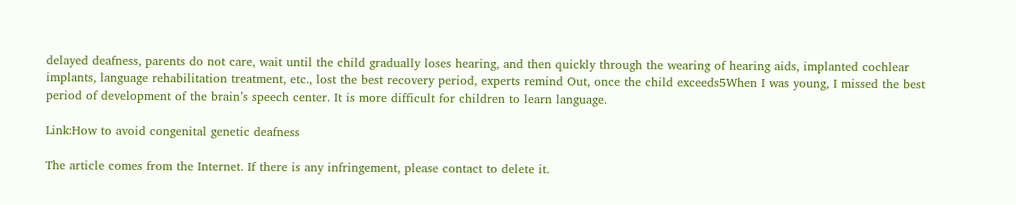delayed deafness, parents do not care, wait until the child gradually loses hearing, and then quickly through the wearing of hearing aids, implanted cochlear implants, language rehabilitation treatment, etc., lost the best recovery period, experts remind Out, once the child exceeds5When I was young, I missed the best period of development of the brain’s speech center. It is more difficult for children to learn language.

Link:How to avoid congenital genetic deafness

The article comes from the Internet. If there is any infringement, please contact to delete it.